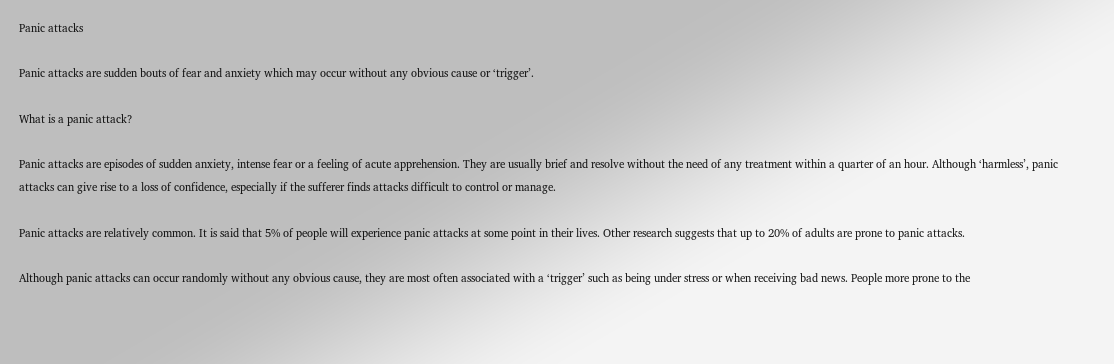Panic attacks

Panic attacks are sudden bouts of fear and anxiety which may occur without any obvious cause or ‘trigger’.

What is a panic attack?

Panic attacks are episodes of sudden anxiety, intense fear or a feeling of acute apprehension. They are usually brief and resolve without the need of any treatment within a quarter of an hour. Although ‘harmless’, panic attacks can give rise to a loss of confidence, especially if the sufferer finds attacks difficult to control or manage.

Panic attacks are relatively common. It is said that 5% of people will experience panic attacks at some point in their lives. Other research suggests that up to 20% of adults are prone to panic attacks.

Although panic attacks can occur randomly without any obvious cause, they are most often associated with a ‘trigger’ such as being under stress or when receiving bad news. People more prone to the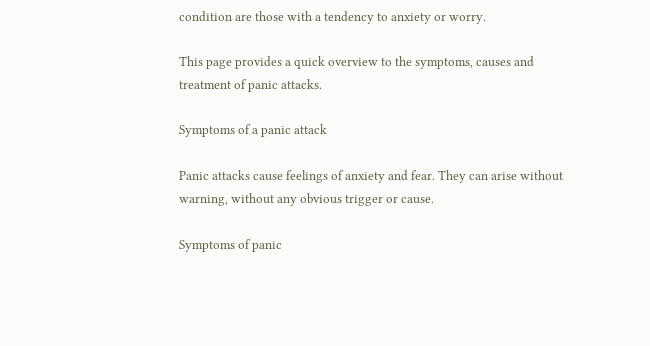condition are those with a tendency to anxiety or worry.

This page provides a quick overview to the symptoms, causes and treatment of panic attacks.

Symptoms of a panic attack

Panic attacks cause feelings of anxiety and fear. They can arise without warning, without any obvious trigger or cause.

Symptoms of panic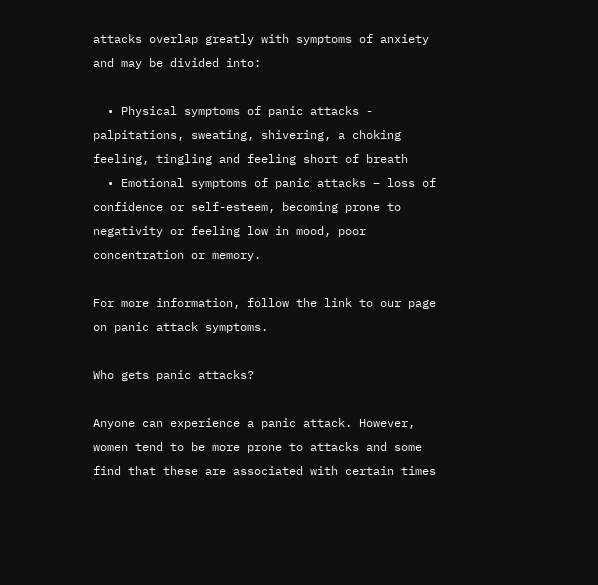attacks overlap greatly with symptoms of anxiety and may be divided into:

  • Physical symptoms of panic attacks - palpitations, sweating, shivering, a choking feeling, tingling and feeling short of breath
  • Emotional symptoms of panic attacks – loss of confidence or self-esteem, becoming prone to negativity or feeling low in mood, poor concentration or memory.

For more information, follow the link to our page on panic attack symptoms.

Who gets panic attacks?

Anyone can experience a panic attack. However, women tend to be more prone to attacks and some find that these are associated with certain times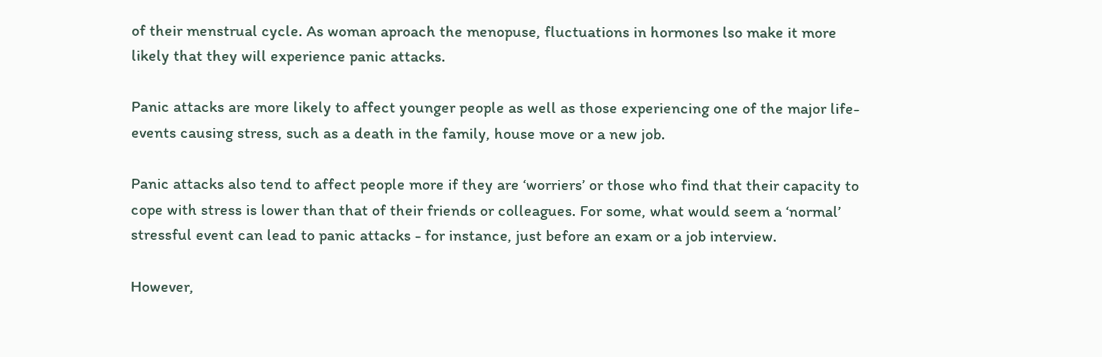of their menstrual cycle. As woman aproach the menopuse, fluctuations in hormones lso make it more likely that they will experience panic attacks.

Panic attacks are more likely to affect younger people as well as those experiencing one of the major life-events causing stress, such as a death in the family, house move or a new job.

Panic attacks also tend to affect people more if they are ‘worriers’ or those who find that their capacity to cope with stress is lower than that of their friends or colleagues. For some, what would seem a ‘normal’ stressful event can lead to panic attacks - for instance, just before an exam or a job interview.

However,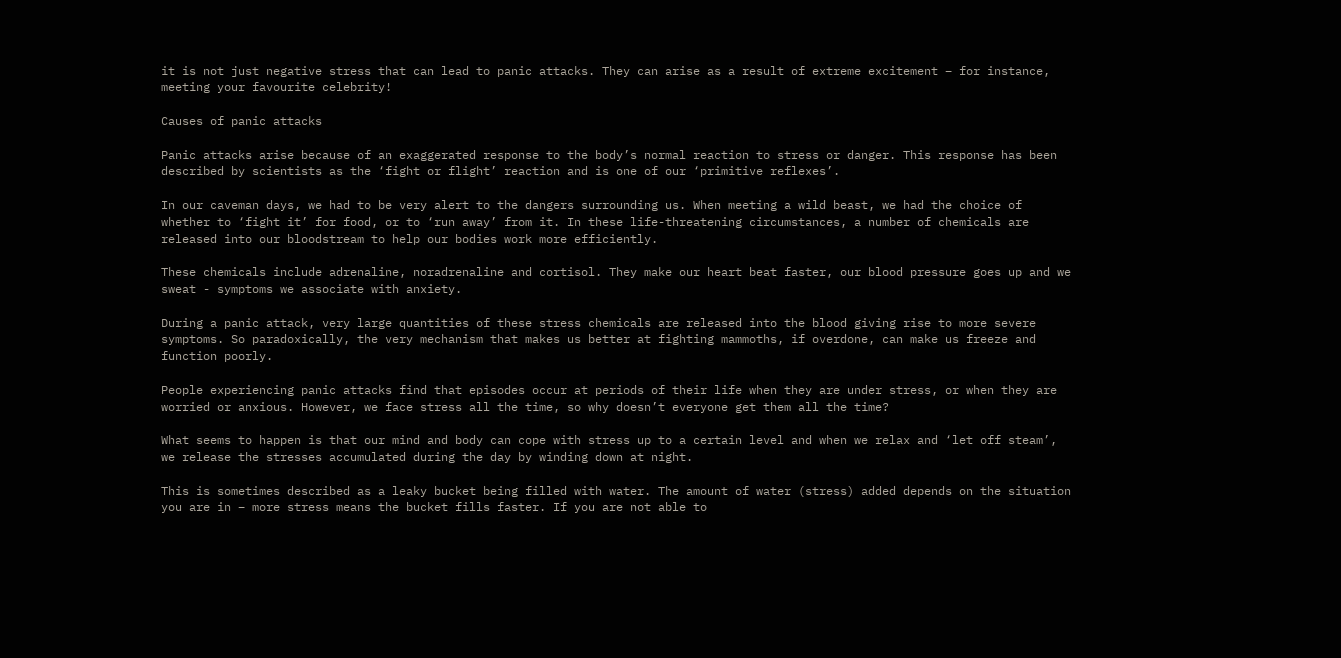it is not just negative stress that can lead to panic attacks. They can arise as a result of extreme excitement – for instance, meeting your favourite celebrity!

Causes of panic attacks

Panic attacks arise because of an exaggerated response to the body’s normal reaction to stress or danger. This response has been described by scientists as the ‘fight or flight’ reaction and is one of our ‘primitive reflexes’.

In our caveman days, we had to be very alert to the dangers surrounding us. When meeting a wild beast, we had the choice of whether to ‘fight it’ for food, or to ‘run away’ from it. In these life-threatening circumstances, a number of chemicals are released into our bloodstream to help our bodies work more efficiently.

These chemicals include adrenaline, noradrenaline and cortisol. They make our heart beat faster, our blood pressure goes up and we sweat - symptoms we associate with anxiety.

During a panic attack, very large quantities of these stress chemicals are released into the blood giving rise to more severe symptoms. So paradoxically, the very mechanism that makes us better at fighting mammoths, if overdone, can make us freeze and function poorly.

People experiencing panic attacks find that episodes occur at periods of their life when they are under stress, or when they are worried or anxious. However, we face stress all the time, so why doesn’t everyone get them all the time?

What seems to happen is that our mind and body can cope with stress up to a certain level and when we relax and ‘let off steam’, we release the stresses accumulated during the day by winding down at night.

This is sometimes described as a leaky bucket being filled with water. The amount of water (stress) added depends on the situation you are in – more stress means the bucket fills faster. If you are not able to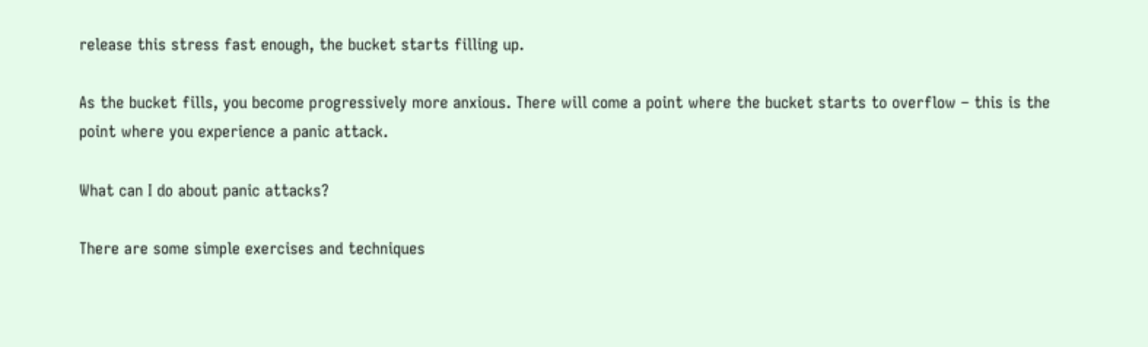release this stress fast enough, the bucket starts filling up.

As the bucket fills, you become progressively more anxious. There will come a point where the bucket starts to overflow – this is the point where you experience a panic attack.

What can I do about panic attacks?

There are some simple exercises and techniques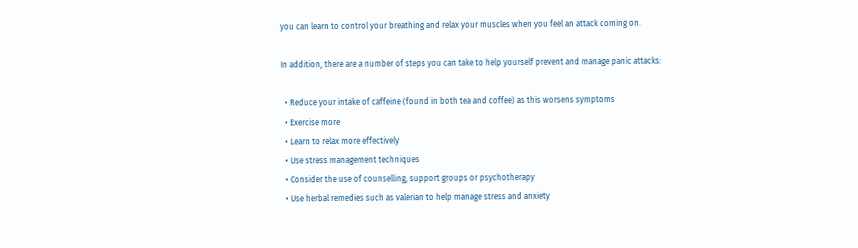you can learn to control your breathing and relax your muscles when you feel an attack coming on.

In addition, there are a number of steps you can take to help yourself prevent and manage panic attacks:

  • Reduce your intake of caffeine (found in both tea and coffee) as this worsens symptoms
  • Exercise more
  • Learn to relax more effectively
  • Use stress management techniques
  • Consider the use of counselling, support groups or psychotherapy
  • Use herbal remedies such as valerian to help manage stress and anxiety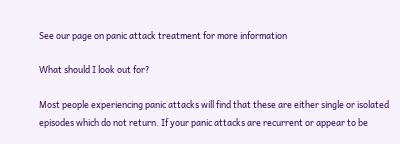See our page on panic attack treatment for more information

What should I look out for?

Most people experiencing panic attacks will find that these are either single or isolated episodes which do not return. If your panic attacks are recurrent or appear to be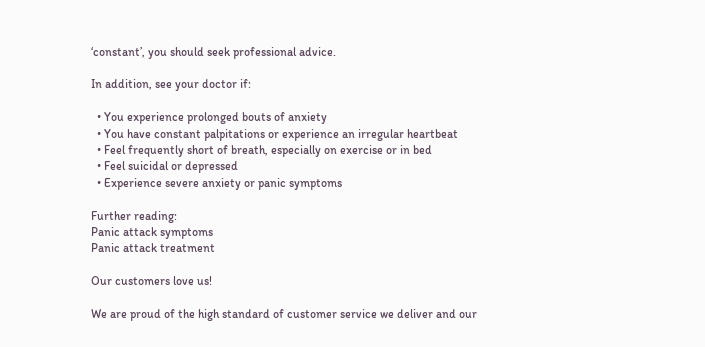‘constant’, you should seek professional advice.

In addition, see your doctor if:

  • You experience prolonged bouts of anxiety
  • You have constant palpitations or experience an irregular heartbeat
  • Feel frequently short of breath, especially on exercise or in bed
  • Feel suicidal or depressed
  • Experience severe anxiety or panic symptoms

Further reading:
Panic attack symptoms
Panic attack treatment

Our customers love us!

We are proud of the high standard of customer service we deliver and our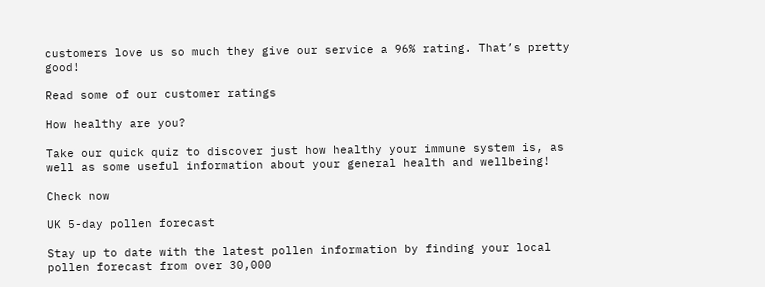customers love us so much they give our service a 96% rating. That’s pretty good!

Read some of our customer ratings

How healthy are you?

Take our quick quiz to discover just how healthy your immune system is, as well as some useful information about your general health and wellbeing!

Check now

UK 5-day pollen forecast

Stay up to date with the latest pollen information by finding your local pollen forecast from over 30,000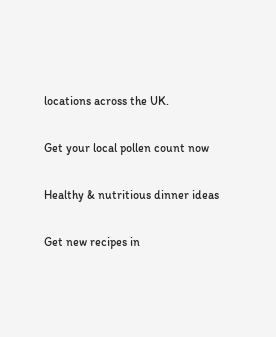locations across the UK.

Get your local pollen count now

Healthy & nutritious dinner ideas

Get new recipes in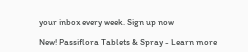your inbox every week. Sign up now

New! Passiflora Tablets & Spray - Learn more